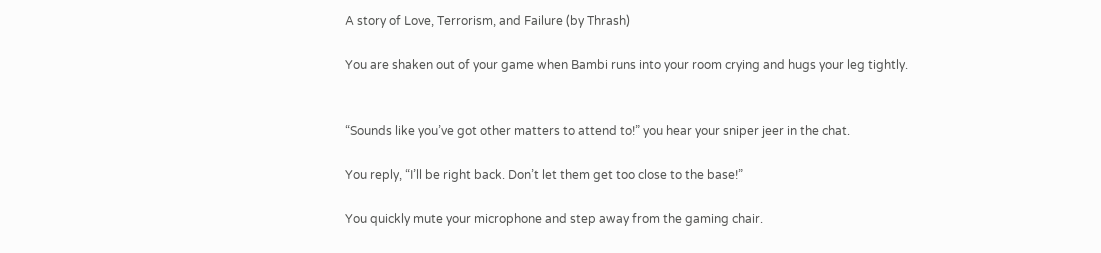A story of Love, Terrorism, and Failure (by Thrash)

You are shaken out of your game when Bambi runs into your room crying and hugs your leg tightly.


“Sounds like you’ve got other matters to attend to!” you hear your sniper jeer in the chat.

You reply, “I’ll be right back. Don’t let them get too close to the base!”

You quickly mute your microphone and step away from the gaming chair.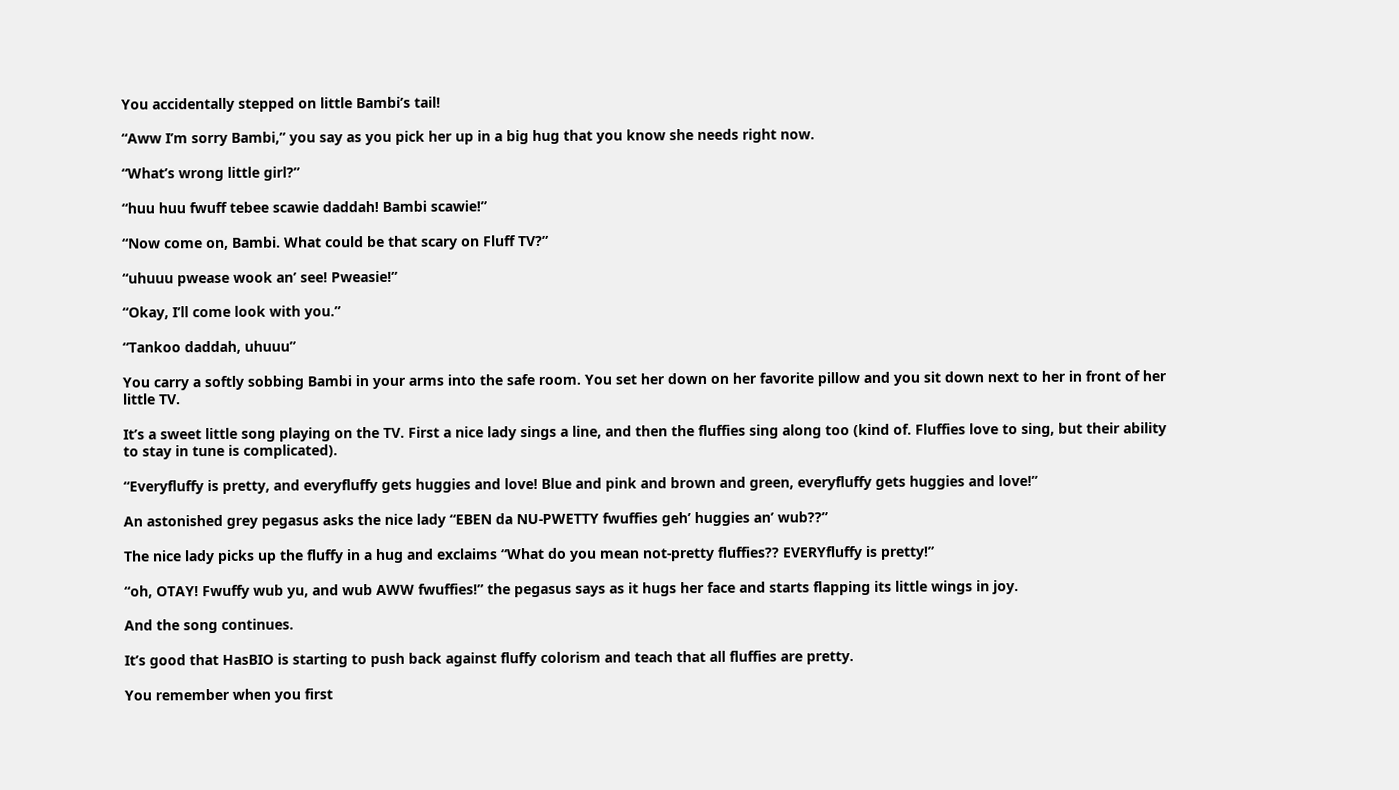You accidentally stepped on little Bambi’s tail!

“Aww I’m sorry Bambi,” you say as you pick her up in a big hug that you know she needs right now.

“What’s wrong little girl?”

“huu huu fwuff tebee scawie daddah! Bambi scawie!”

“Now come on, Bambi. What could be that scary on Fluff TV?”

“uhuuu pwease wook an’ see! Pweasie!”

“Okay, I’ll come look with you.”

“Tankoo daddah, uhuuu”

You carry a softly sobbing Bambi in your arms into the safe room. You set her down on her favorite pillow and you sit down next to her in front of her little TV.

It’s a sweet little song playing on the TV. First a nice lady sings a line, and then the fluffies sing along too (kind of. Fluffies love to sing, but their ability to stay in tune is complicated).

“Everyfluffy is pretty, and everyfluffy gets huggies and love! Blue and pink and brown and green, everyfluffy gets huggies and love!”

An astonished grey pegasus asks the nice lady “EBEN da NU-PWETTY fwuffies geh’ huggies an’ wub??”

The nice lady picks up the fluffy in a hug and exclaims “What do you mean not-pretty fluffies?? EVERYfluffy is pretty!”

“oh, OTAY! Fwuffy wub yu, and wub AWW fwuffies!” the pegasus says as it hugs her face and starts flapping its little wings in joy.

And the song continues.

It’s good that HasBIO is starting to push back against fluffy colorism and teach that all fluffies are pretty.

You remember when you first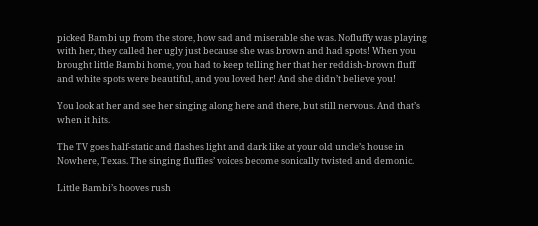picked Bambi up from the store, how sad and miserable she was. Nofluffy was playing with her, they called her ugly just because she was brown and had spots! When you brought little Bambi home, you had to keep telling her that her reddish-brown fluff and white spots were beautiful, and you loved her! And she didn’t believe you!

You look at her and see her singing along here and there, but still nervous. And that’s when it hits.

The TV goes half-static and flashes light and dark like at your old uncle’s house in Nowhere, Texas. The singing fluffies’ voices become sonically twisted and demonic.

Little Bambi’s hooves rush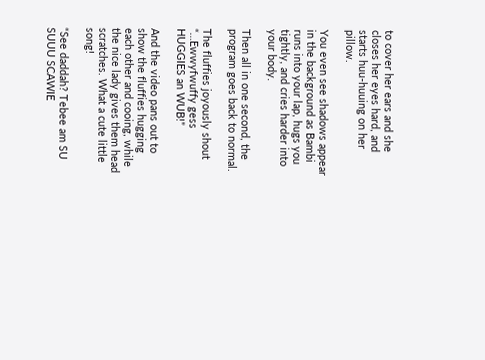to cover her ears and she closes her eyes hard, and starts huu-huuing on her pillow.

You even see shadows appear in the background as Bambi runs into your lap, hugs you tightly, and cries harder into your body.

Then all in one second, the program goes back to normal.

The fluffies joyously shout “…Ewwyfwuffy gess HUGGIES an WUB!”

And the video pans out to show the fluffies hugging each other and cooing, while the nice lady gives them head scratches. What a cute little song!

“See daddah? Tebee am SU SUUU SCAWIE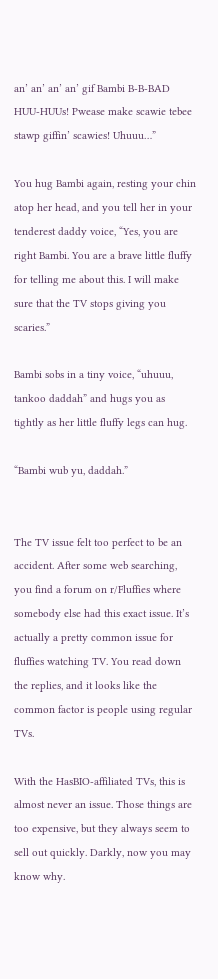an’ an’ an’ an’ gif Bambi B-B-BAD HUU-HUUs! Pwease make scawie tebee stawp giffin’ scawies! Uhuuu…”

You hug Bambi again, resting your chin atop her head, and you tell her in your tenderest daddy voice, “Yes, you are right Bambi. You are a brave little fluffy for telling me about this. I will make sure that the TV stops giving you scaries.”

Bambi sobs in a tiny voice, “uhuuu, tankoo daddah” and hugs you as tightly as her little fluffy legs can hug.

“Bambi wub yu, daddah.”


The TV issue felt too perfect to be an accident. After some web searching, you find a forum on r/Fluffies where somebody else had this exact issue. It’s actually a pretty common issue for fluffies watching TV. You read down the replies, and it looks like the common factor is people using regular TVs.

With the HasBIO-affiliated TVs, this is almost never an issue. Those things are too expensive, but they always seem to sell out quickly. Darkly, now you may know why.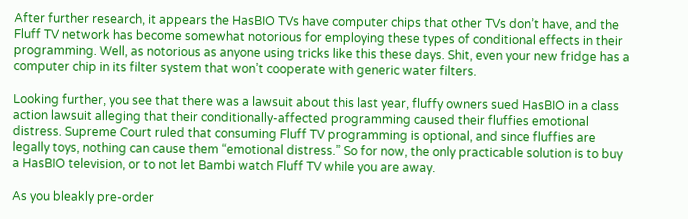After further research, it appears the HasBIO TVs have computer chips that other TVs don’t have, and the Fluff TV network has become somewhat notorious for employing these types of conditional effects in their programming. Well, as notorious as anyone using tricks like this these days. Shit, even your new fridge has a computer chip in its filter system that won’t cooperate with generic water filters.

Looking further, you see that there was a lawsuit about this last year, fluffy owners sued HasBIO in a class action lawsuit alleging that their conditionally-affected programming caused their fluffies emotional distress. Supreme Court ruled that consuming Fluff TV programming is optional, and since fluffies are legally toys, nothing can cause them “emotional distress.” So for now, the only practicable solution is to buy a HasBIO television, or to not let Bambi watch Fluff TV while you are away.

As you bleakly pre-order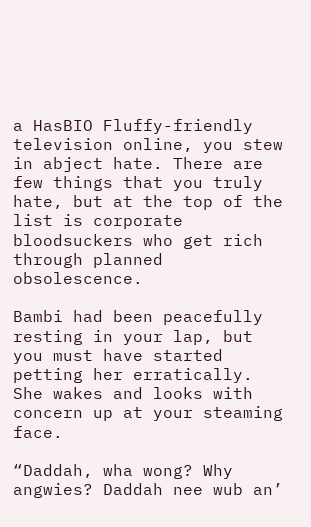a HasBIO Fluffy-friendly television online, you stew in abject hate. There are few things that you truly hate, but at the top of the list is corporate bloodsuckers who get rich through planned obsolescence.

Bambi had been peacefully resting in your lap, but you must have started petting her erratically. She wakes and looks with concern up at your steaming face.

“Daddah, wha wong? Why angwies? Daddah nee wub an’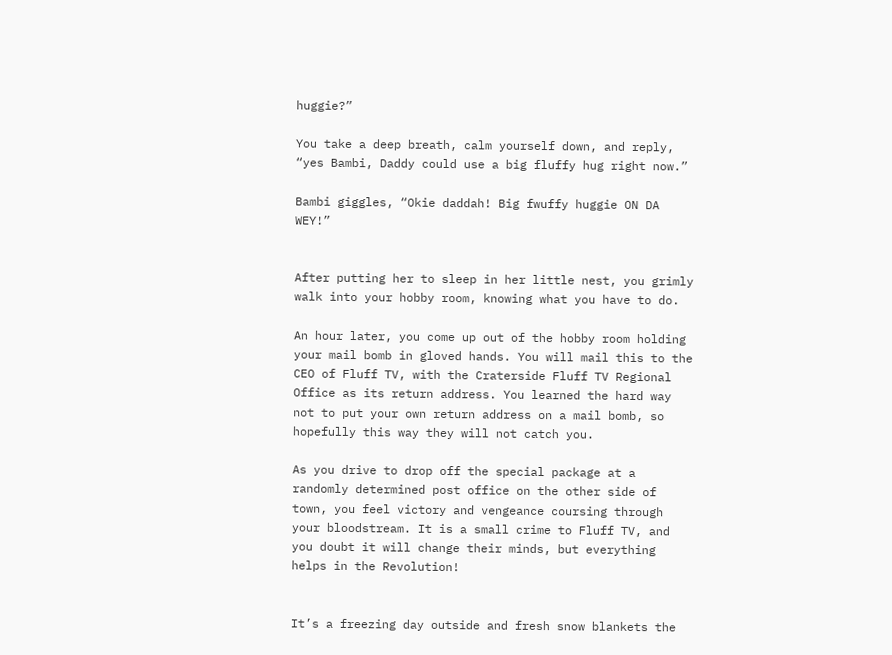huggie?”

You take a deep breath, calm yourself down, and reply, “yes Bambi, Daddy could use a big fluffy hug right now.”

Bambi giggles, “Okie daddah! Big fwuffy huggie ON DA WEY!”


After putting her to sleep in her little nest, you grimly walk into your hobby room, knowing what you have to do.

An hour later, you come up out of the hobby room holding your mail bomb in gloved hands. You will mail this to the CEO of Fluff TV, with the Craterside Fluff TV Regional Office as its return address. You learned the hard way not to put your own return address on a mail bomb, so hopefully this way they will not catch you.

As you drive to drop off the special package at a randomly determined post office on the other side of town, you feel victory and vengeance coursing through your bloodstream. It is a small crime to Fluff TV, and you doubt it will change their minds, but everything helps in the Revolution!


It’s a freezing day outside and fresh snow blankets the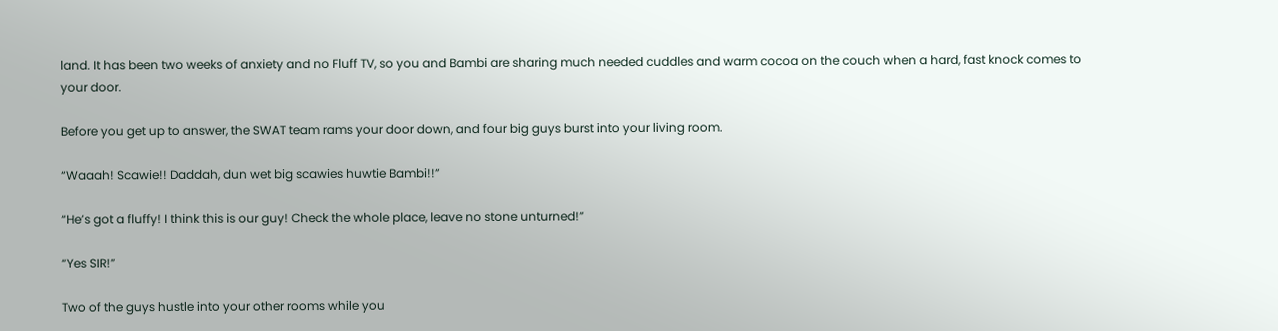land. It has been two weeks of anxiety and no Fluff TV, so you and Bambi are sharing much needed cuddles and warm cocoa on the couch when a hard, fast knock comes to your door.

Before you get up to answer, the SWAT team rams your door down, and four big guys burst into your living room.

“Waaah! Scawie!! Daddah, dun wet big scawies huwtie Bambi!!”

“He’s got a fluffy! I think this is our guy! Check the whole place, leave no stone unturned!”

“Yes SIR!”

Two of the guys hustle into your other rooms while you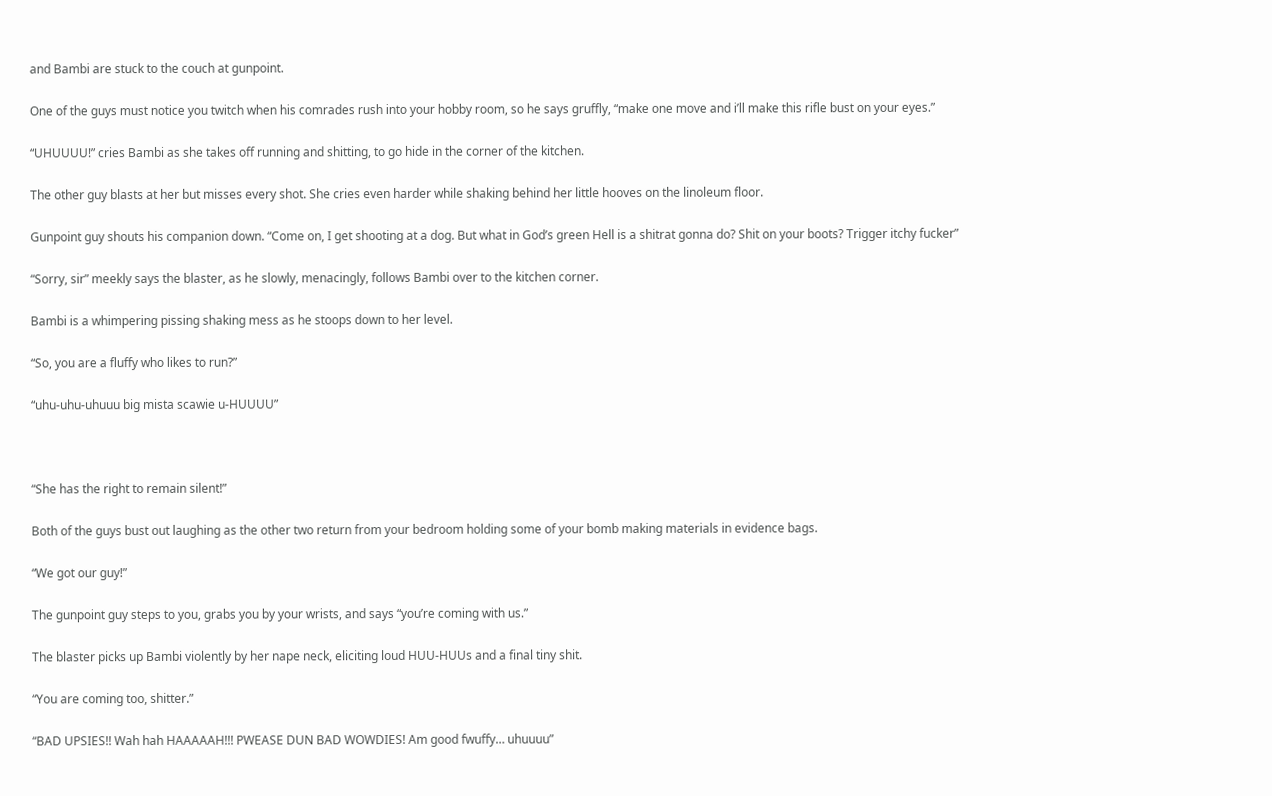and Bambi are stuck to the couch at gunpoint.

One of the guys must notice you twitch when his comrades rush into your hobby room, so he says gruffly, “make one move and i’ll make this rifle bust on your eyes.”

“UHUUUU!” cries Bambi as she takes off running and shitting, to go hide in the corner of the kitchen.

The other guy blasts at her but misses every shot. She cries even harder while shaking behind her little hooves on the linoleum floor.

Gunpoint guy shouts his companion down. “Come on, I get shooting at a dog. But what in God’s green Hell is a shitrat gonna do? Shit on your boots? Trigger itchy fucker”

“Sorry, sir” meekly says the blaster, as he slowly, menacingly, follows Bambi over to the kitchen corner.

Bambi is a whimpering pissing shaking mess as he stoops down to her level.

“So, you are a fluffy who likes to run?”

“uhu-uhu-uhuuu big mista scawie u-HUUUU”



“She has the right to remain silent!”

Both of the guys bust out laughing as the other two return from your bedroom holding some of your bomb making materials in evidence bags.

“We got our guy!”

The gunpoint guy steps to you, grabs you by your wrists, and says “you’re coming with us.”

The blaster picks up Bambi violently by her nape neck, eliciting loud HUU-HUUs and a final tiny shit.

“You are coming too, shitter.”

“BAD UPSIES!! Wah hah HAAAAAH!!! PWEASE DUN BAD WOWDIES! Am good fwuffy… uhuuuu”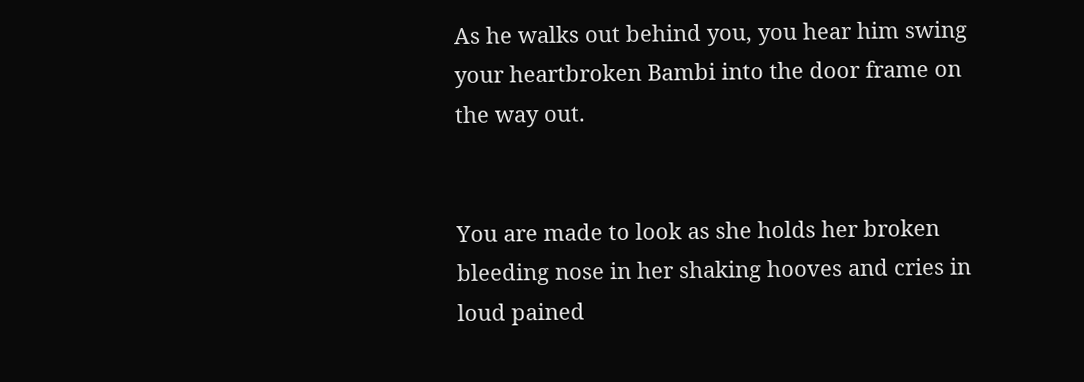As he walks out behind you, you hear him swing your heartbroken Bambi into the door frame on the way out.


You are made to look as she holds her broken bleeding nose in her shaking hooves and cries in loud pained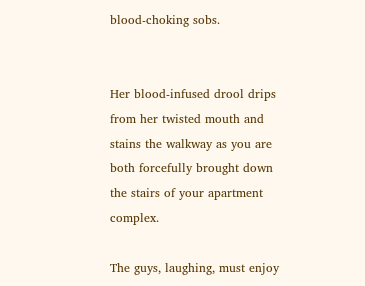blood-choking sobs.


Her blood-infused drool drips from her twisted mouth and stains the walkway as you are both forcefully brought down the stairs of your apartment complex.

The guys, laughing, must enjoy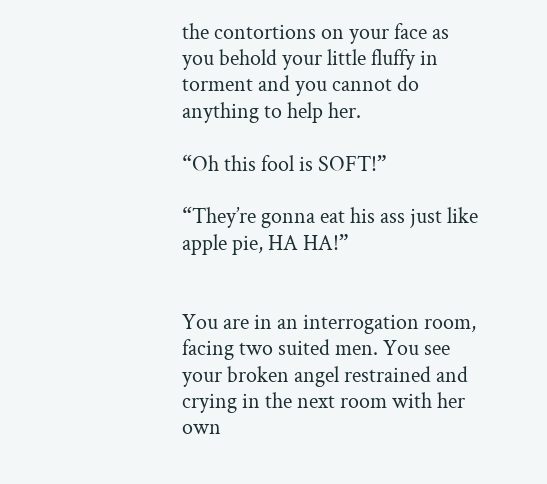the contortions on your face as you behold your little fluffy in torment and you cannot do anything to help her.

“Oh this fool is SOFT!”

“They’re gonna eat his ass just like apple pie, HA HA!”


You are in an interrogation room, facing two suited men. You see your broken angel restrained and crying in the next room with her own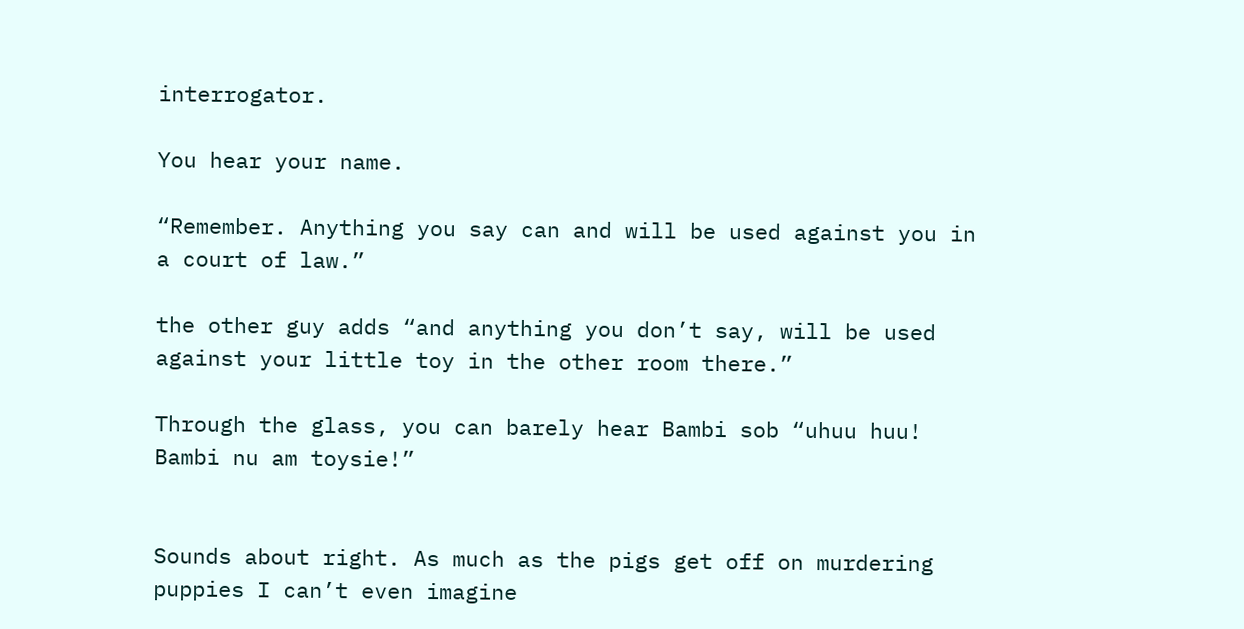interrogator.

You hear your name.

“Remember. Anything you say can and will be used against you in a court of law.”

the other guy adds “and anything you don’t say, will be used against your little toy in the other room there.”

Through the glass, you can barely hear Bambi sob “uhuu huu! Bambi nu am toysie!”


Sounds about right. As much as the pigs get off on murdering puppies I can’t even imagine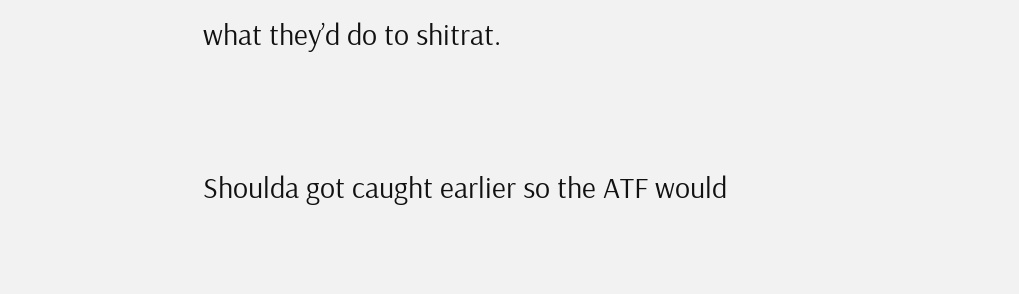what they’d do to shitrat.


Shoulda got caught earlier so the ATF would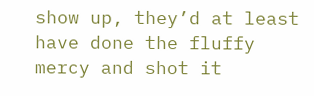show up, they’d at least have done the fluffy mercy and shot it